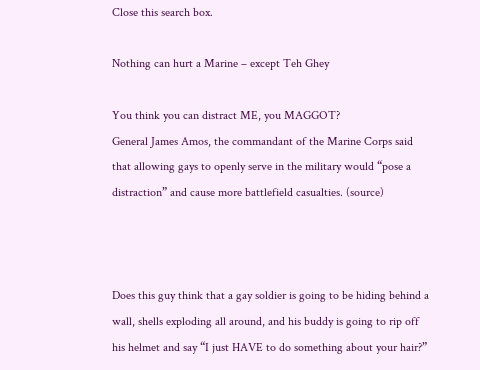Close this search box.

Nothing can hurt a Marine – except Teh Ghey

You think you can distract ME, you MAGGOT?
General James Amos, the commandant of the Marine Corps said that allowing gays to openly serve in the military would “pose a distraction” and cause more battlefield casualties. (source)



Does this guy think that a gay soldier is going to be hiding behind a wall, shells exploding all around, and his buddy is going to rip off his helmet and say “I just HAVE to do something about your hair?”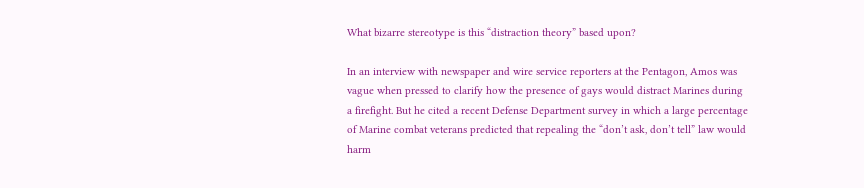What bizarre stereotype is this “distraction theory” based upon?

In an interview with newspaper and wire service reporters at the Pentagon, Amos was vague when pressed to clarify how the presence of gays would distract Marines during a firefight. But he cited a recent Defense Department survey in which a large percentage of Marine combat veterans predicted that repealing the “don’t ask, don’t tell” law would harm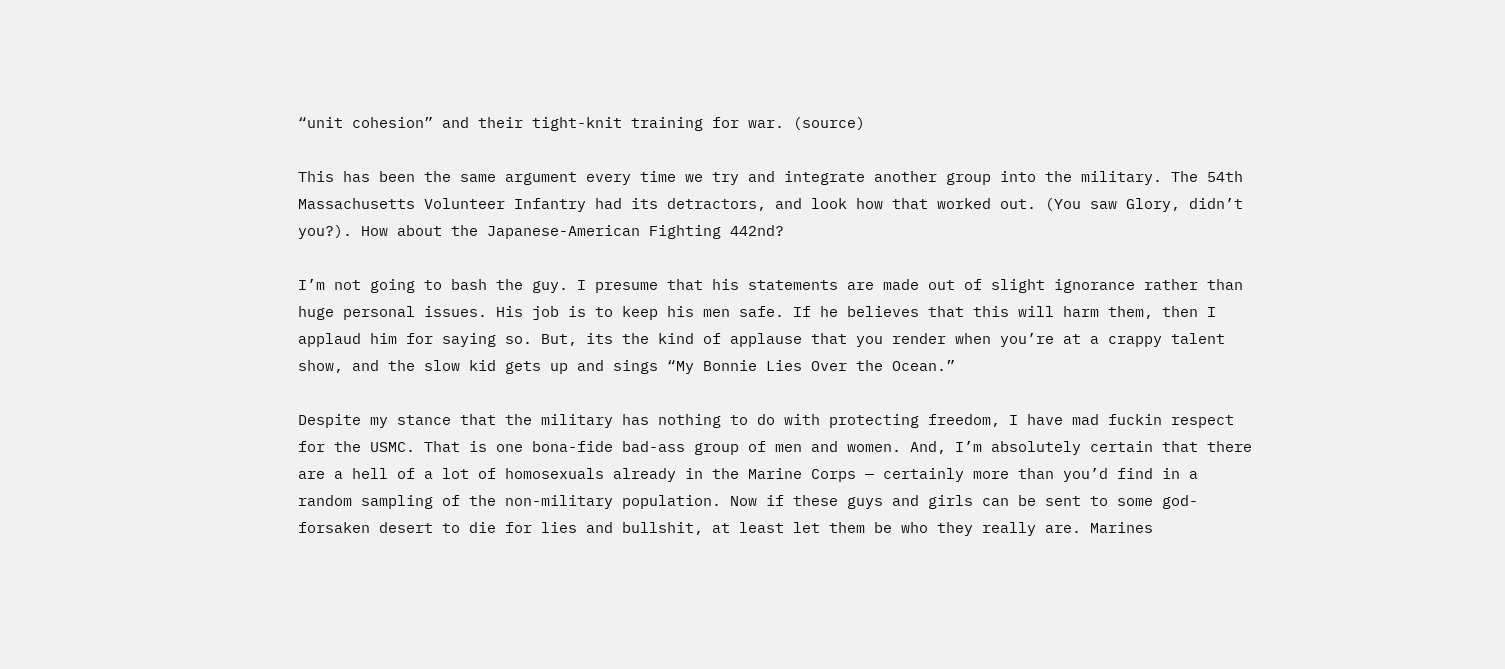“unit cohesion” and their tight-knit training for war. (source)

This has been the same argument every time we try and integrate another group into the military. The 54th Massachusetts Volunteer Infantry had its detractors, and look how that worked out. (You saw Glory, didn’t you?). How about the Japanese-American Fighting 442nd?

I’m not going to bash the guy. I presume that his statements are made out of slight ignorance rather than huge personal issues. His job is to keep his men safe. If he believes that this will harm them, then I applaud him for saying so. But, its the kind of applause that you render when you’re at a crappy talent show, and the slow kid gets up and sings “My Bonnie Lies Over the Ocean.”

Despite my stance that the military has nothing to do with protecting freedom, I have mad fuckin respect for the USMC. That is one bona-fide bad-ass group of men and women. And, I’m absolutely certain that there are a hell of a lot of homosexuals already in the Marine Corps — certainly more than you’d find in a random sampling of the non-military population. Now if these guys and girls can be sent to some god-forsaken desert to die for lies and bullshit, at least let them be who they really are. Marines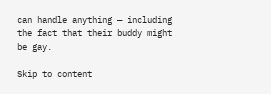can handle anything — including the fact that their buddy might be gay.

Skip to content